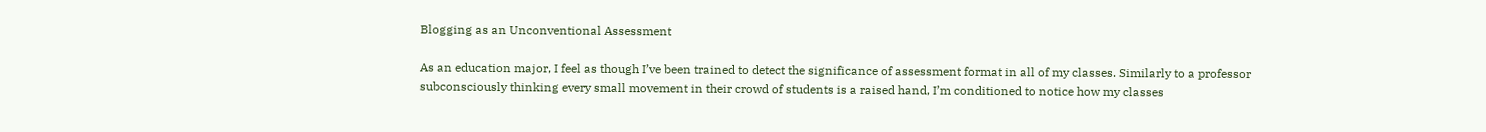Blogging as an Unconventional Assessment

As an education major, I feel as though I’ve been trained to detect the significance of assessment format in all of my classes. Similarly to a professor subconsciously thinking every small movement in their crowd of students is a raised hand, I’m conditioned to notice how my classes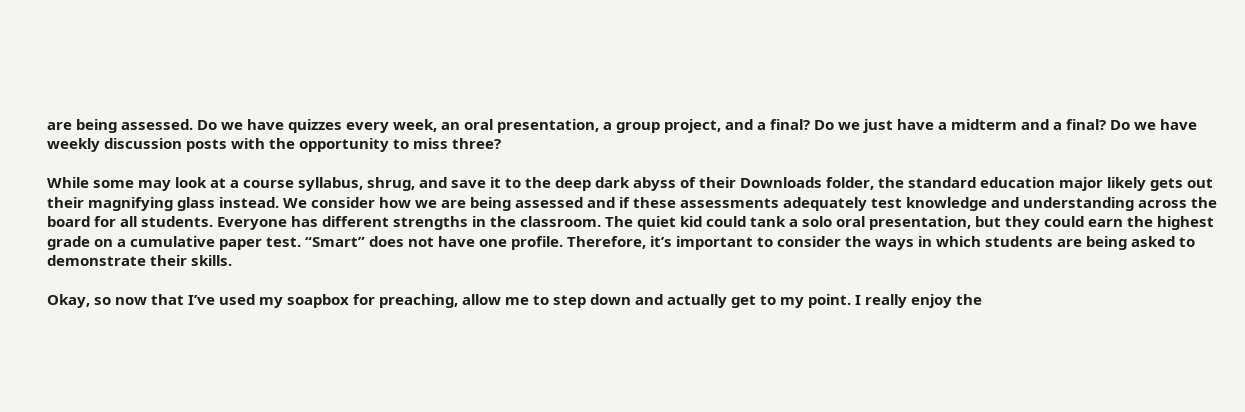are being assessed. Do we have quizzes every week, an oral presentation, a group project, and a final? Do we just have a midterm and a final? Do we have weekly discussion posts with the opportunity to miss three?

While some may look at a course syllabus, shrug, and save it to the deep dark abyss of their Downloads folder, the standard education major likely gets out their magnifying glass instead. We consider how we are being assessed and if these assessments adequately test knowledge and understanding across the board for all students. Everyone has different strengths in the classroom. The quiet kid could tank a solo oral presentation, but they could earn the highest grade on a cumulative paper test. “Smart” does not have one profile. Therefore, it’s important to consider the ways in which students are being asked to demonstrate their skills.

Okay, so now that I’ve used my soapbox for preaching, allow me to step down and actually get to my point. I really enjoy the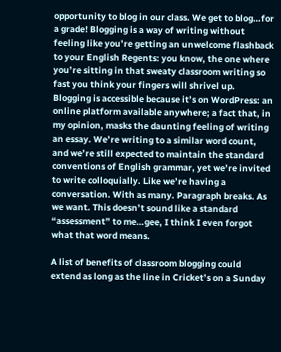opportunity to blog in our class. We get to blog…for a grade! Blogging is a way of writing without feeling like you’re getting an unwelcome flashback to your English Regents: you know, the one where you’re sitting in that sweaty classroom writing so fast you think your fingers will shrivel up. Blogging is accessible because it’s on WordPress: an online platform available anywhere; a fact that, in my opinion, masks the daunting feeling of writing an essay. We’re writing to a similar word count, and we’re still expected to maintain the standard conventions of English grammar, yet we’re invited to write colloquially. Like we’re having a conversation. With as many. Paragraph breaks. As we want. This doesn’t sound like a standard “assessment” to me…gee, I think I even forgot what that word means.

A list of benefits of classroom blogging could extend as long as the line in Cricket’s on a Sunday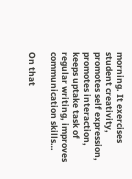morning. It exercises student creativity, promotes self expression, promotes interaction, keeps uptake task of regular writing, improves communication skills…

On that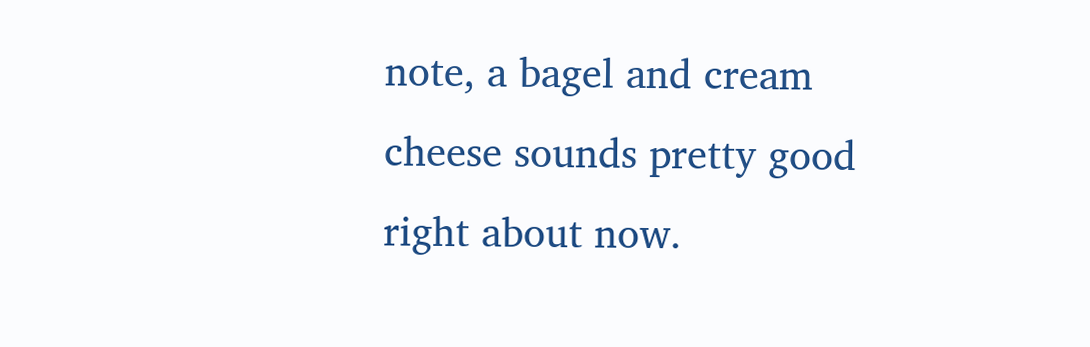note, a bagel and cream cheese sounds pretty good right about now.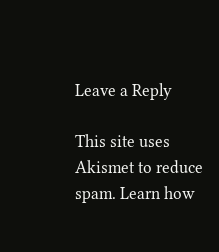Leave a Reply

This site uses Akismet to reduce spam. Learn how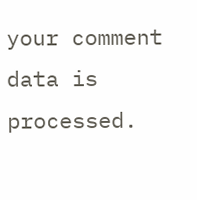your comment data is processed.